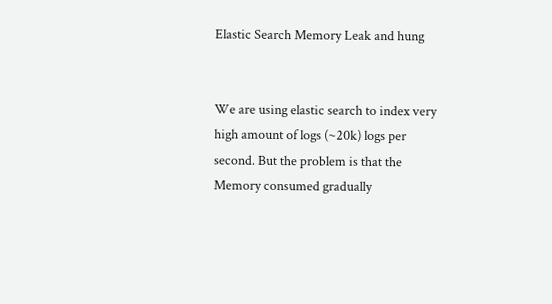Elastic Search Memory Leak and hung


We are using elastic search to index very high amount of logs (~20k) logs per second. But the problem is that the Memory consumed gradually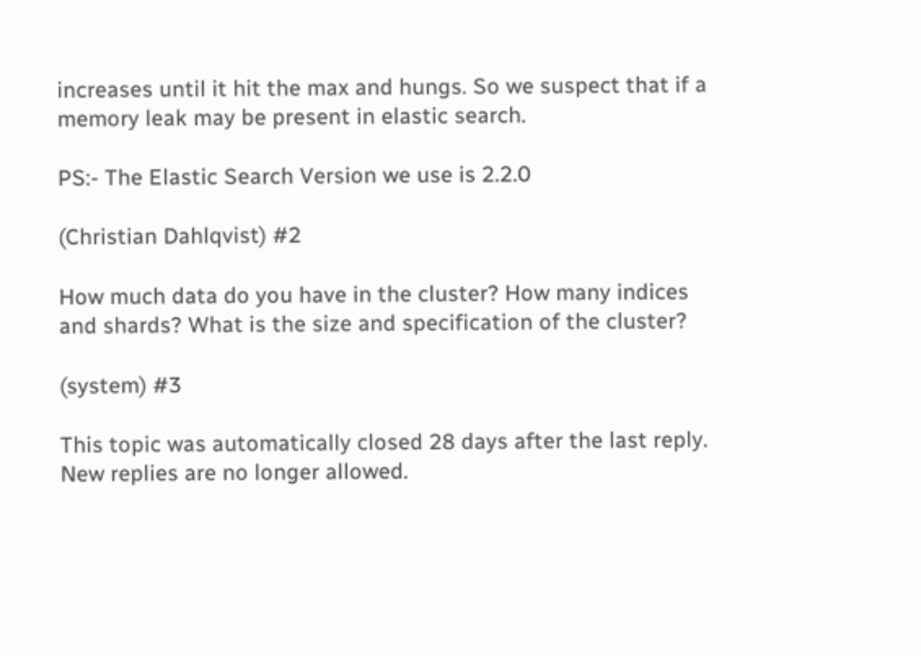increases until it hit the max and hungs. So we suspect that if a memory leak may be present in elastic search.

PS:- The Elastic Search Version we use is 2.2.0

(Christian Dahlqvist) #2

How much data do you have in the cluster? How many indices and shards? What is the size and specification of the cluster?

(system) #3

This topic was automatically closed 28 days after the last reply. New replies are no longer allowed.